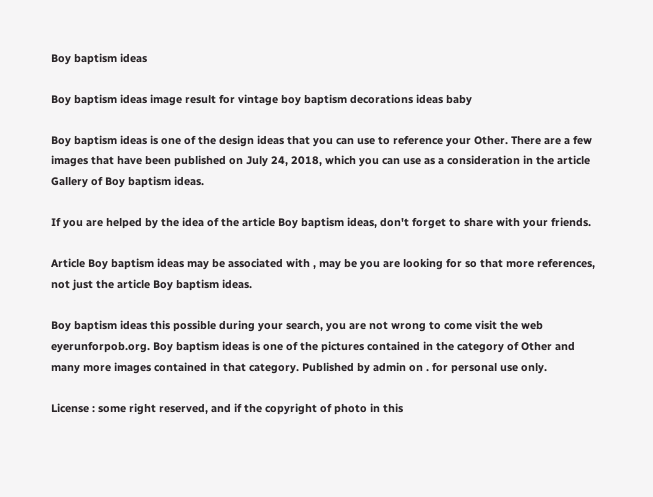Boy baptism ideas

Boy baptism ideas image result for vintage boy baptism decorations ideas baby

Boy baptism ideas is one of the design ideas that you can use to reference your Other. There are a few images that have been published on July 24, 2018, which you can use as a consideration in the article Gallery of Boy baptism ideas.

If you are helped by the idea of the article Boy baptism ideas, don't forget to share with your friends.

Article Boy baptism ideas may be associated with , may be you are looking for so that more references, not just the article Boy baptism ideas.

Boy baptism ideas this possible during your search, you are not wrong to come visit the web eyerunforpob.org. Boy baptism ideas is one of the pictures contained in the category of Other and many more images contained in that category. Published by admin on . for personal use only.

License : some right reserved, and if the copyright of photo in this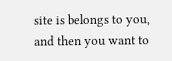site is belongs to you, and then you want to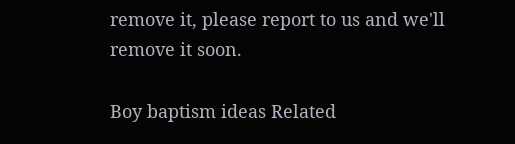remove it, please report to us and we'll remove it soon.

Boy baptism ideas Related